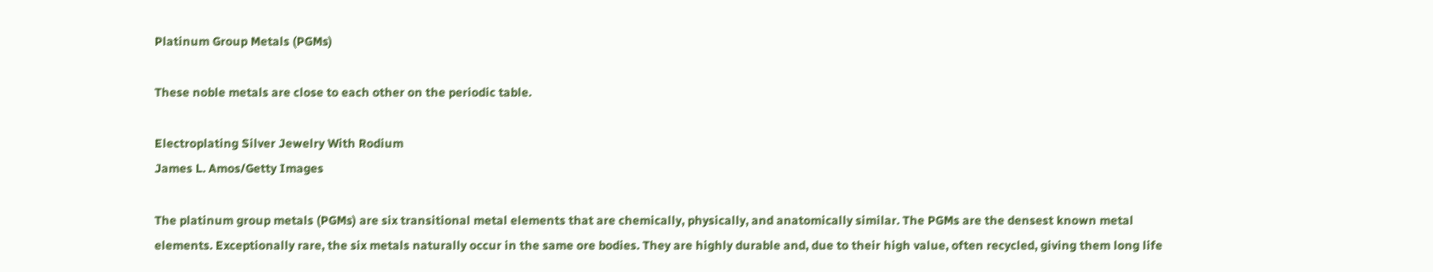Platinum Group Metals (PGMs)

These noble metals are close to each other on the periodic table.

Electroplating Silver Jewelry With Rodium
James L. Amos/Getty Images

The platinum group metals (PGMs) are six transitional metal elements that are chemically, physically, and anatomically similar. The PGMs are the densest known metal elements. Exceptionally rare, the six metals naturally occur in the same ore bodies. They are highly durable and, due to their high value, often recycled, giving them long life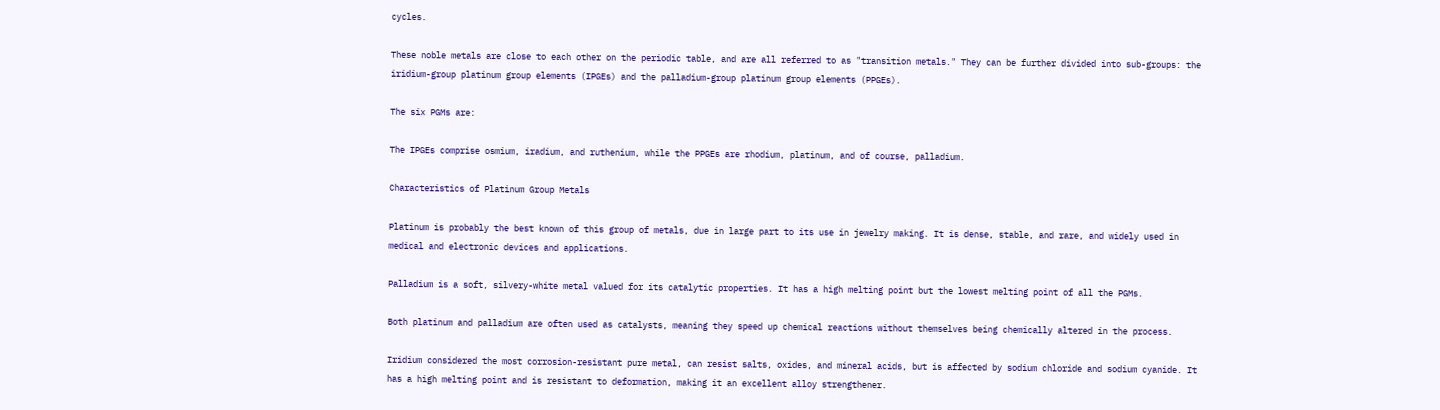cycles.

These noble metals are close to each other on the periodic table, and are all referred to as "transition metals." They can be further divided into sub-groups: the iridium-group platinum group elements (IPGEs) and the palladium-group platinum group elements (PPGEs).

The six PGMs are:

The IPGEs comprise osmium, iradium, and ruthenium, while the PPGEs are rhodium, platinum, and of course, palladium.

Characteristics of Platinum Group Metals

Platinum is probably the best known of this group of metals, due in large part to its use in jewelry making. It is dense, stable, and rare, and widely used in medical and electronic devices and applications.

Palladium is a soft, silvery-white metal valued for its catalytic properties. It has a high melting point but the lowest melting point of all the PGMs.

Both platinum and palladium are often used as catalysts, meaning they speed up chemical reactions without themselves being chemically altered in the process.

Iridium considered the most corrosion-resistant pure metal, can resist salts, oxides, and mineral acids, but is affected by sodium chloride and sodium cyanide. It has a high melting point and is resistant to deformation, making it an excellent alloy strengthener.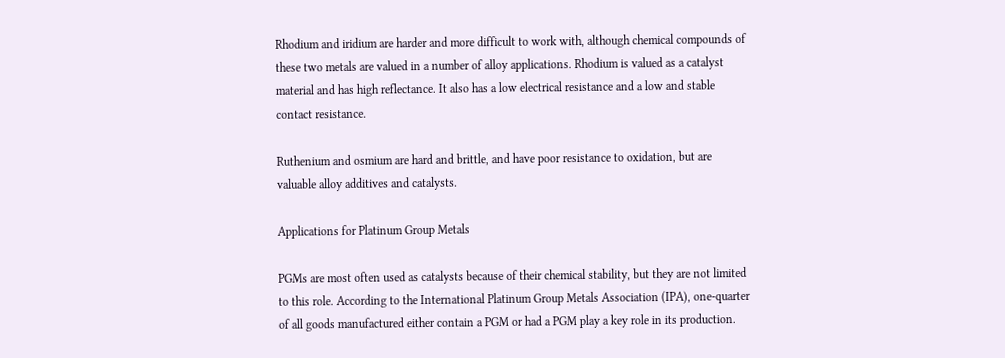Rhodium and iridium are harder and more difficult to work with, although chemical compounds of these two metals are valued in a number of alloy applications. Rhodium is valued as a catalyst material and has high reflectance. It also has a low electrical resistance and a low and stable contact resistance.

Ruthenium and osmium are hard and brittle, and have poor resistance to oxidation, but are valuable alloy additives and catalysts.

Applications for Platinum Group Metals

PGMs are most often used as catalysts because of their chemical stability, but they are not limited to this role. According to the International Platinum Group Metals Association (IPA), one-quarter of all goods manufactured either contain a PGM or had a PGM play a key role in its production.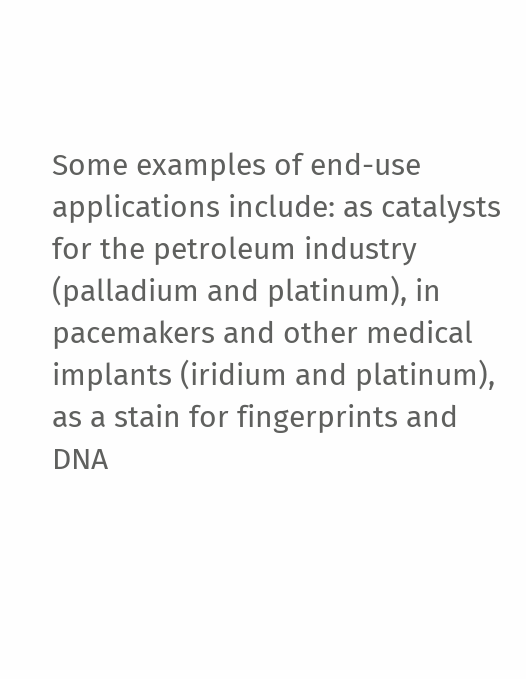Some examples of end-use applications include: as catalysts for the petroleum industry (palladium and platinum), in pacemakers and other medical implants (iridium and platinum), as a stain for fingerprints and DNA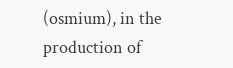(osmium), in the production of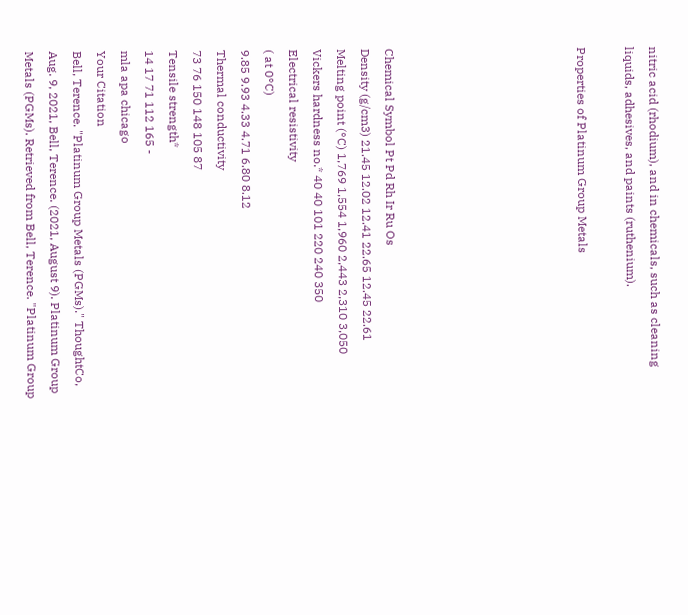nitric acid (rhodium), and in chemicals, such as cleaning liquids, adhesives, and paints (ruthenium).

Properties of Platinum Group Metals







Chemical Symbol Pt Pd Rh Ir Ru Os
Density (g/cm3) 21.45 12.02 12.41 22.65 12.45 22.61
Melting point (°C) 1,769 1,554 1,960 2,443 2,310 3,050
Vickers hardness no.* 40 40 101 220 240 350
Electrical resistivity
( at 0°C)
9.85 9.93 4.33 4.71 6.80 8.12
Thermal conductivity
73 76 150 148 105 87
Tensile strength*
14 17 71 112 165 -
mla apa chicago
Your Citation
Bell, Terence. "Platinum Group Metals (PGMs)." ThoughtCo, Aug. 9, 2021, Bell, Terence. (2021, August 9). Platinum Group Metals (PGMs). Retrieved from Bell, Terence. "Platinum Group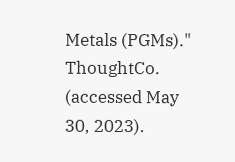Metals (PGMs)." ThoughtCo. (accessed May 30, 2023).